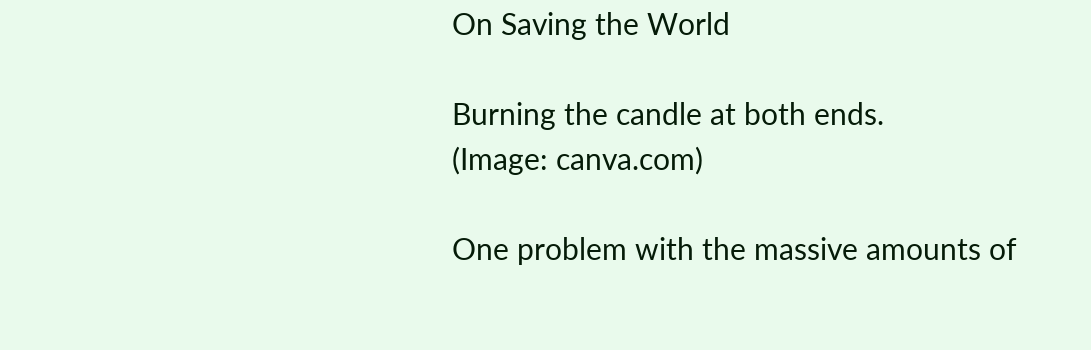On Saving the World

Burning the candle at both ends.
(Image: canva.com)

One problem with the massive amounts of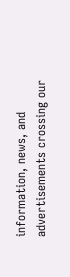information, news, and advertisements crossing our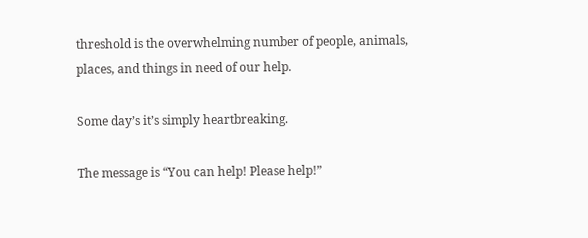threshold is the overwhelming number of people, animals, places, and things in need of our help.

Some day’s it’s simply heartbreaking.

The message is “You can help! Please help!”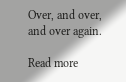Over, and over, and over again.

Read more